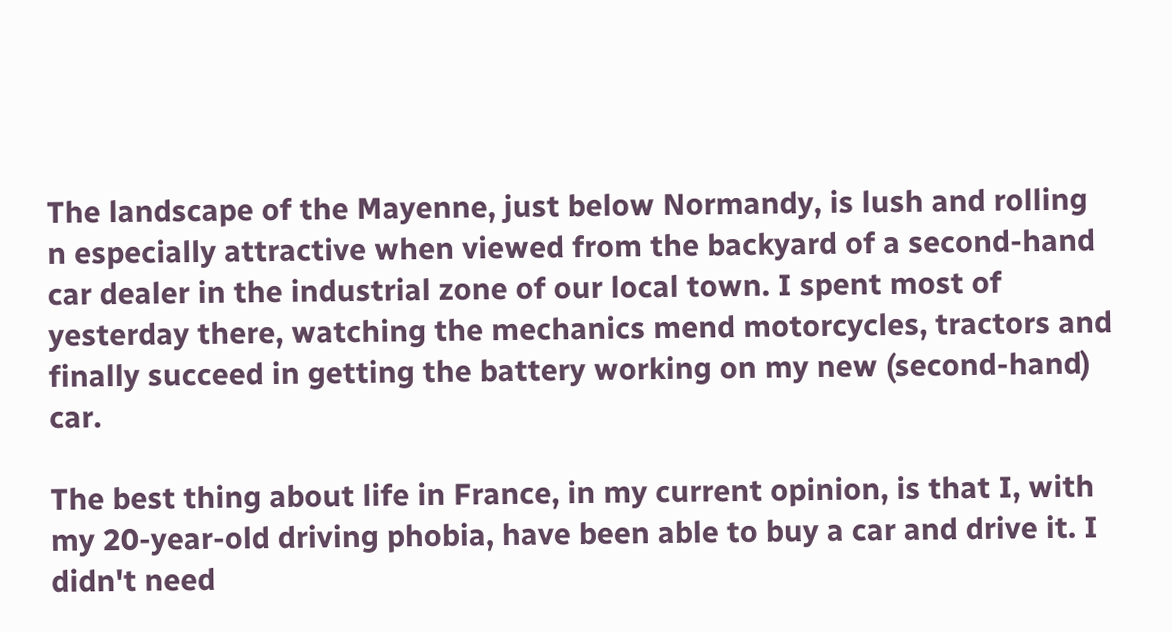The landscape of the Mayenne, just below Normandy, is lush and rolling n especially attractive when viewed from the backyard of a second-hand car dealer in the industrial zone of our local town. I spent most of yesterday there, watching the mechanics mend motorcycles, tractors and finally succeed in getting the battery working on my new (second-hand) car.

The best thing about life in France, in my current opinion, is that I, with my 20-year-old driving phobia, have been able to buy a car and drive it. I didn't need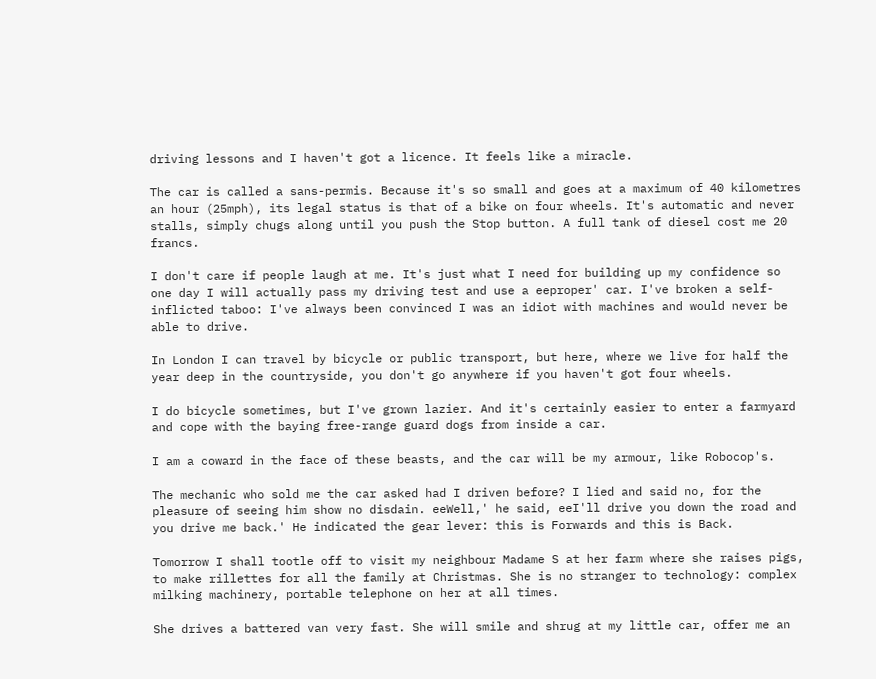driving lessons and I haven't got a licence. It feels like a miracle.

The car is called a sans-permis. Because it's so small and goes at a maximum of 40 kilometres an hour (25mph), its legal status is that of a bike on four wheels. It's automatic and never stalls, simply chugs along until you push the Stop button. A full tank of diesel cost me 20 francs.

I don't care if people laugh at me. It's just what I need for building up my confidence so one day I will actually pass my driving test and use a eeproper' car. I've broken a self-inflicted taboo: I've always been convinced I was an idiot with machines and would never be able to drive.

In London I can travel by bicycle or public transport, but here, where we live for half the year deep in the countryside, you don't go anywhere if you haven't got four wheels.

I do bicycle sometimes, but I've grown lazier. And it's certainly easier to enter a farmyard and cope with the baying free-range guard dogs from inside a car.

I am a coward in the face of these beasts, and the car will be my armour, like Robocop's.

The mechanic who sold me the car asked had I driven before? I lied and said no, for the pleasure of seeing him show no disdain. eeWell,' he said, eeI'll drive you down the road and you drive me back.' He indicated the gear lever: this is Forwards and this is Back.

Tomorrow I shall tootle off to visit my neighbour Madame S at her farm where she raises pigs, to make rillettes for all the family at Christmas. She is no stranger to technology: complex milking machinery, portable telephone on her at all times.

She drives a battered van very fast. She will smile and shrug at my little car, offer me an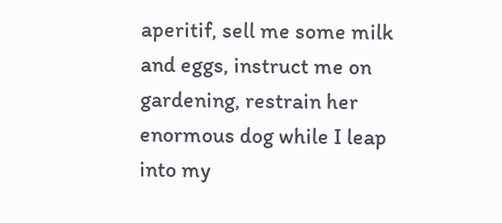aperitif, sell me some milk and eggs, instruct me on gardening, restrain her enormous dog while I leap into my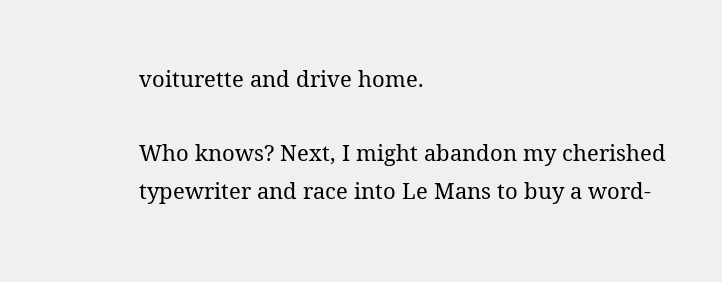voiturette and drive home.

Who knows? Next, I might abandon my cherished typewriter and race into Le Mans to buy a word-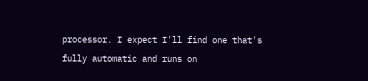processor. I expect I'll find one that's fully automatic and runs on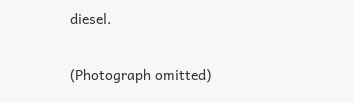diesel.

(Photograph omitted)